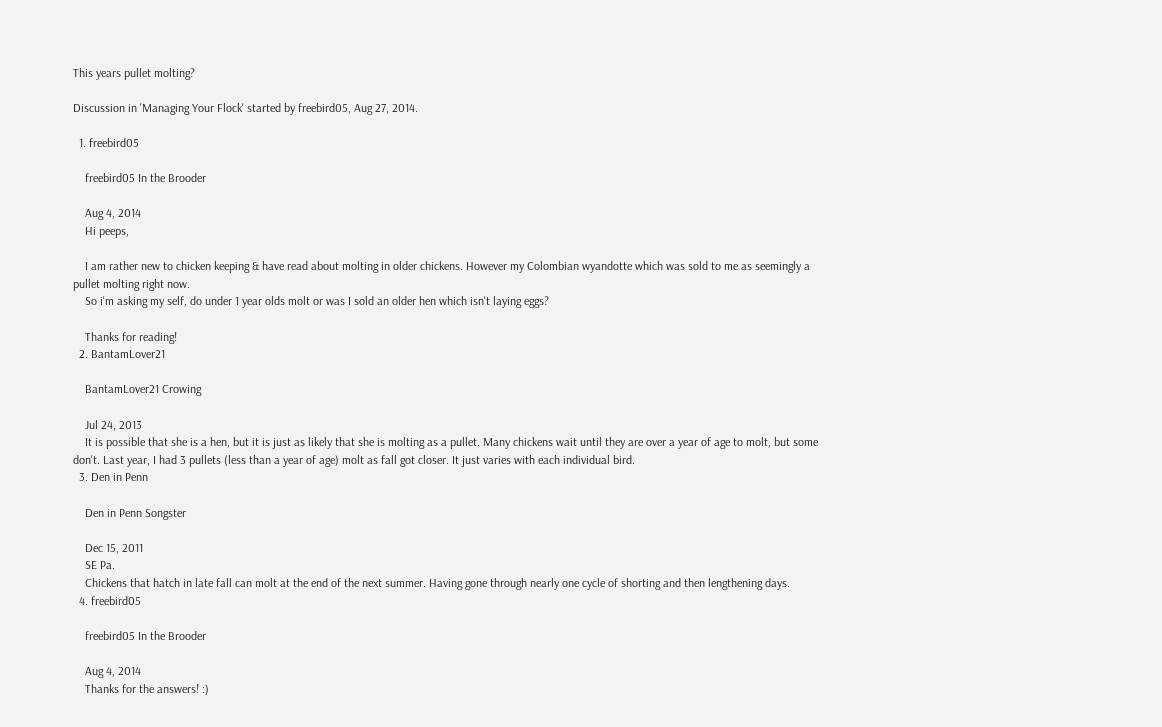This years pullet molting?

Discussion in 'Managing Your Flock' started by freebird05, Aug 27, 2014.

  1. freebird05

    freebird05 In the Brooder

    Aug 4, 2014
    Hi peeps,

    I am rather new to chicken keeping & have read about molting in older chickens. However my Colombian wyandotte which was sold to me as seemingly a pullet molting right now.
    So i'm asking my self, do under 1 year olds molt or was I sold an older hen which isn't laying eggs?

    Thanks for reading!
  2. BantamLover21

    BantamLover21 Crowing

    Jul 24, 2013
    It is possible that she is a hen, but it is just as likely that she is molting as a pullet. Many chickens wait until they are over a year of age to molt, but some don't. Last year, I had 3 pullets (less than a year of age) molt as fall got closer. It just varies with each individual bird.
  3. Den in Penn

    Den in Penn Songster

    Dec 15, 2011
    SE Pa.
    Chickens that hatch in late fall can molt at the end of the next summer. Having gone through nearly one cycle of shorting and then lengthening days.
  4. freebird05

    freebird05 In the Brooder

    Aug 4, 2014
    Thanks for the answers! :)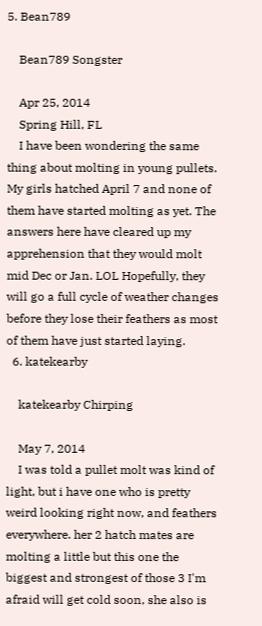5. Bean789

    Bean789 Songster

    Apr 25, 2014
    Spring Hill, FL
    I have been wondering the same thing about molting in young pullets. My girls hatched April 7 and none of them have started molting as yet. The answers here have cleared up my apprehension that they would molt mid Dec or Jan. LOL Hopefully, they will go a full cycle of weather changes before they lose their feathers as most of them have just started laying.
  6. katekearby

    katekearby Chirping

    May 7, 2014
    I was told a pullet molt was kind of light, but i have one who is pretty weird looking right now, and feathers everywhere. her 2 hatch mates are molting a little but this one the biggest and strongest of those 3 I'm afraid will get cold soon, she also is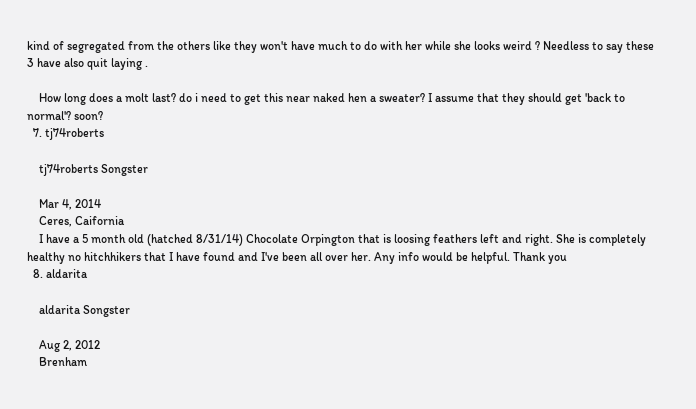kind of segregated from the others like they won't have much to do with her while she looks weird ? Needless to say these 3 have also quit laying .

    How long does a molt last? do i need to get this near naked hen a sweater? I assume that they should get 'back to normal'? soon?
  7. tj74roberts

    tj74roberts Songster

    Mar 4, 2014
    Ceres, Caifornia
    I have a 5 month old (hatched 8/31/14) Chocolate Orpington that is loosing feathers left and right. She is completely healthy no hitchhikers that I have found and I've been all over her. Any info would be helpful. Thank you
  8. aldarita

    aldarita Songster

    Aug 2, 2012
    Brenham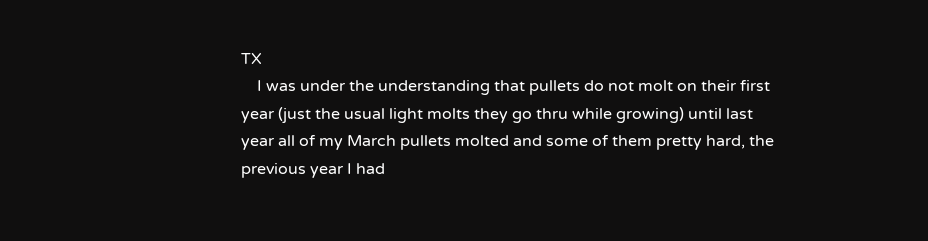TX
    I was under the understanding that pullets do not molt on their first year (just the usual light molts they go thru while growing) until last year all of my March pullets molted and some of them pretty hard, the previous year I had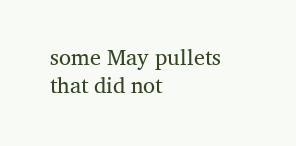some May pullets that did not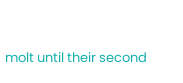molt until their second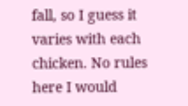fall, so I guess it varies with each chicken. No rules here I would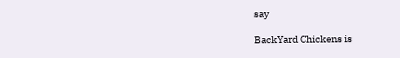say

BackYard Chickens is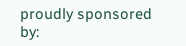proudly sponsored by: